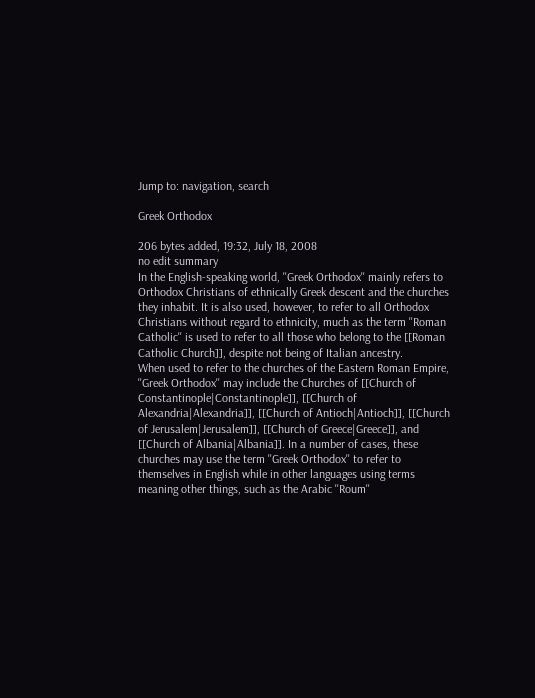Jump to: navigation, search

Greek Orthodox

206 bytes added, 19:32, July 18, 2008
no edit summary
In the English-speaking world, ''Greek Orthodox'' mainly refers to Orthodox Christians of ethnically Greek descent and the churches they inhabit. It is also used, however, to refer to all Orthodox Christians without regard to ethnicity, much as the term ''Roman Catholic'' is used to refer to all those who belong to the [[Roman Catholic Church]], despite not being of Italian ancestry.
When used to refer to the churches of the Eastern Roman Empire, ''Greek Orthodox'' may include the Churches of [[Church of Constantinople|Constantinople]], [[Church of Alexandria|Alexandria]], [[Church of Antioch|Antioch]], [[Church of Jerusalem|Jerusalem]], [[Church of Greece|Greece]], and [[Church of Albania|Albania]]. In a number of cases, these churches may use the term ''Greek Orthodox'' to refer to themselves in English while in other languages using terms meaning other things, such as the Arabic ''Roum''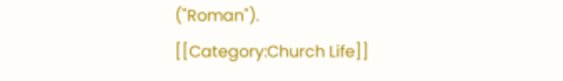("Roman").
[[Category:Church Life]]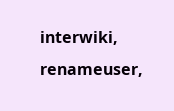interwiki, renameuser,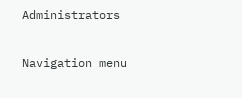Administrators

Navigation menu